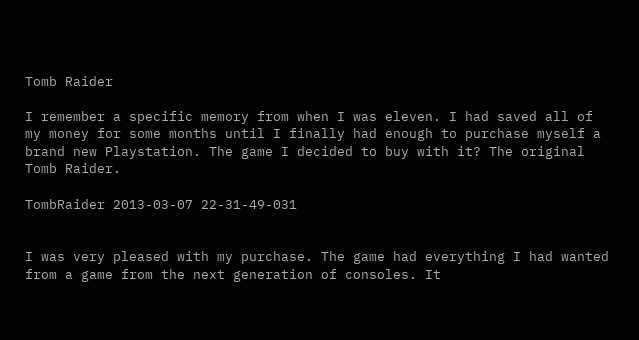Tomb Raider

I remember a specific memory from when I was eleven. I had saved all of my money for some months until I finally had enough to purchase myself a brand new Playstation. The game I decided to buy with it? The original Tomb Raider.

TombRaider 2013-03-07 22-31-49-031


I was very pleased with my purchase. The game had everything I had wanted from a game from the next generation of consoles. It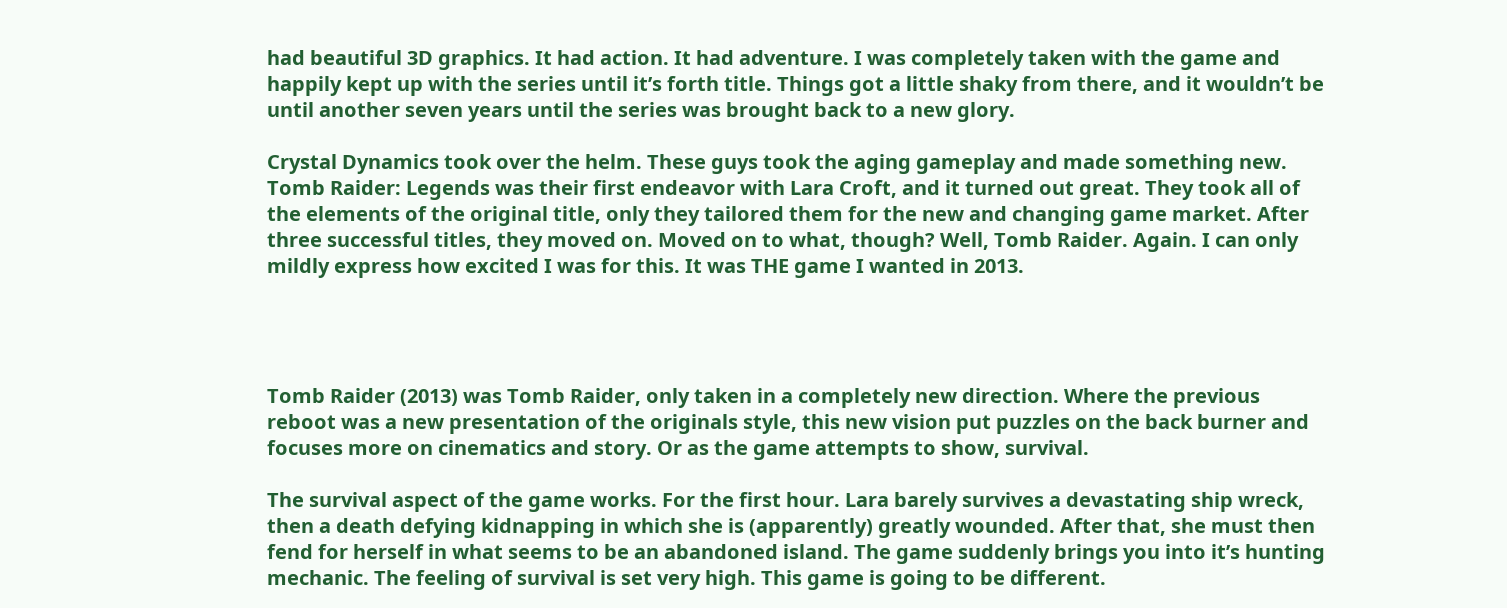had beautiful 3D graphics. It had action. It had adventure. I was completely taken with the game and happily kept up with the series until it’s forth title. Things got a little shaky from there, and it wouldn’t be until another seven years until the series was brought back to a new glory.

Crystal Dynamics took over the helm. These guys took the aging gameplay and made something new.  Tomb Raider: Legends was their first endeavor with Lara Croft, and it turned out great. They took all of the elements of the original title, only they tailored them for the new and changing game market. After three successful titles, they moved on. Moved on to what, though? Well, Tomb Raider. Again. I can only mildly express how excited I was for this. It was THE game I wanted in 2013.




Tomb Raider (2013) was Tomb Raider, only taken in a completely new direction. Where the previous reboot was a new presentation of the originals style, this new vision put puzzles on the back burner and focuses more on cinematics and story. Or as the game attempts to show, survival.

The survival aspect of the game works. For the first hour. Lara barely survives a devastating ship wreck, then a death defying kidnapping in which she is (apparently) greatly wounded. After that, she must then fend for herself in what seems to be an abandoned island. The game suddenly brings you into it’s hunting mechanic. The feeling of survival is set very high. This game is going to be different.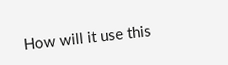How will it use this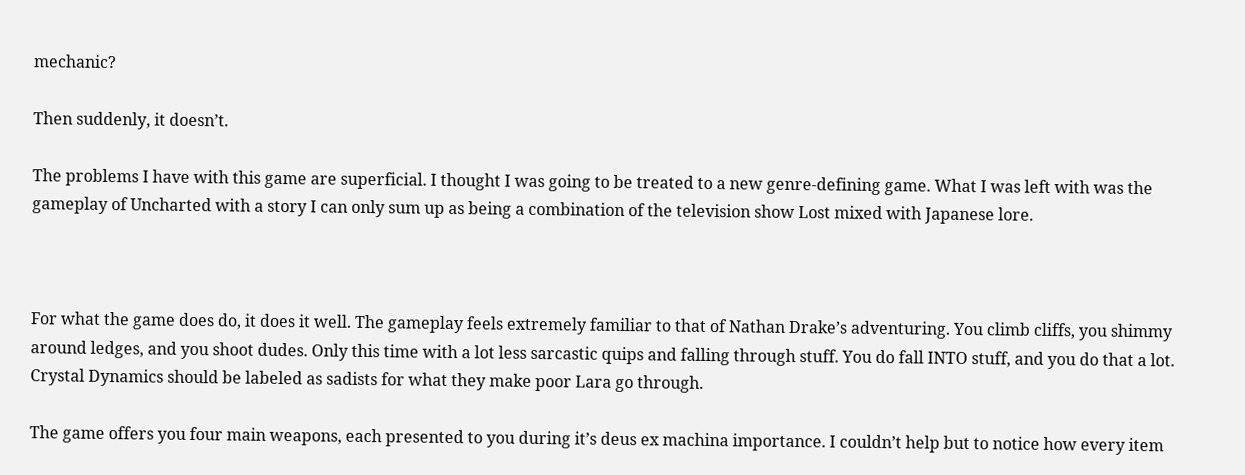mechanic?

Then suddenly, it doesn’t.

The problems I have with this game are superficial. I thought I was going to be treated to a new genre-defining game. What I was left with was the gameplay of Uncharted with a story I can only sum up as being a combination of the television show Lost mixed with Japanese lore.



For what the game does do, it does it well. The gameplay feels extremely familiar to that of Nathan Drake’s adventuring. You climb cliffs, you shimmy around ledges, and you shoot dudes. Only this time with a lot less sarcastic quips and falling through stuff. You do fall INTO stuff, and you do that a lot. Crystal Dynamics should be labeled as sadists for what they make poor Lara go through.

The game offers you four main weapons, each presented to you during it’s deus ex machina importance. I couldn’t help but to notice how every item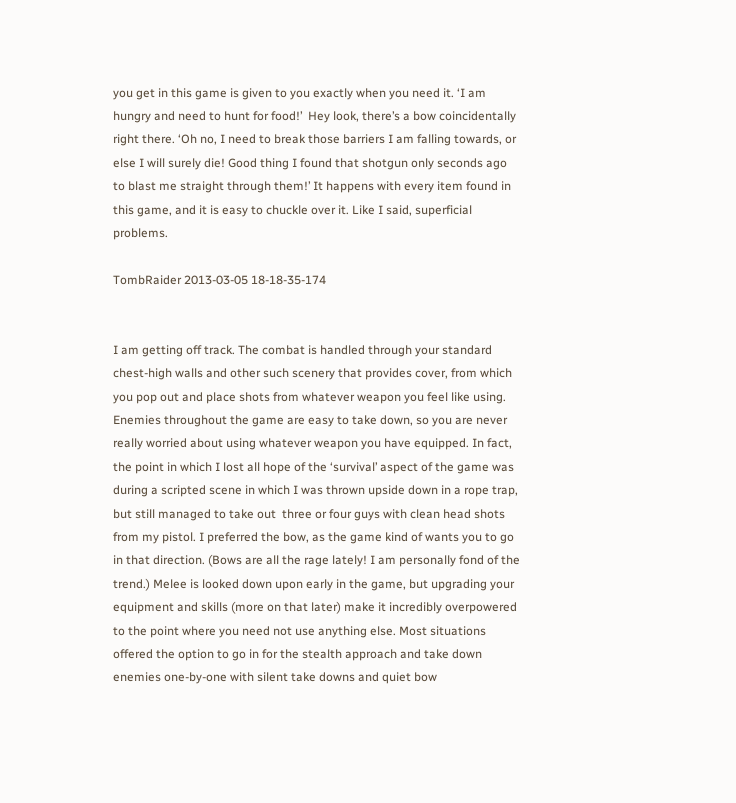you get in this game is given to you exactly when you need it. ‘I am hungry and need to hunt for food!’  Hey look, there’s a bow coincidentally right there. ‘Oh no, I need to break those barriers I am falling towards, or else I will surely die! Good thing I found that shotgun only seconds ago to blast me straight through them!’ It happens with every item found in this game, and it is easy to chuckle over it. Like I said, superficial problems.

TombRaider 2013-03-05 18-18-35-174


I am getting off track. The combat is handled through your standard chest-high walls and other such scenery that provides cover, from which you pop out and place shots from whatever weapon you feel like using. Enemies throughout the game are easy to take down, so you are never really worried about using whatever weapon you have equipped. In fact, the point in which I lost all hope of the ‘survival’ aspect of the game was during a scripted scene in which I was thrown upside down in a rope trap, but still managed to take out  three or four guys with clean head shots from my pistol. I preferred the bow, as the game kind of wants you to go in that direction. (Bows are all the rage lately! I am personally fond of the trend.) Melee is looked down upon early in the game, but upgrading your equipment and skills (more on that later) make it incredibly overpowered to the point where you need not use anything else. Most situations offered the option to go in for the stealth approach and take down enemies one-by-one with silent take downs and quiet bow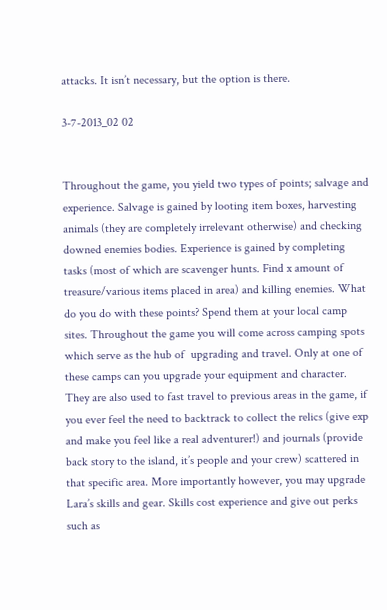attacks. It isn’t necessary, but the option is there.

3-7-2013_02 02


Throughout the game, you yield two types of points; salvage and experience. Salvage is gained by looting item boxes, harvesting animals (they are completely irrelevant otherwise) and checking downed enemies bodies. Experience is gained by completing tasks (most of which are scavenger hunts. Find x amount of treasure/various items placed in area) and killing enemies. What do you do with these points? Spend them at your local camp sites. Throughout the game you will come across camping spots which serve as the hub of  upgrading and travel. Only at one of these camps can you upgrade your equipment and character. They are also used to fast travel to previous areas in the game, if you ever feel the need to backtrack to collect the relics (give exp and make you feel like a real adventurer!) and journals (provide back story to the island, it’s people and your crew) scattered in that specific area. More importantly however, you may upgrade Lara’s skills and gear. Skills cost experience and give out perks such as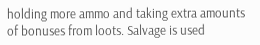holding more ammo and taking extra amounts of bonuses from loots. Salvage is used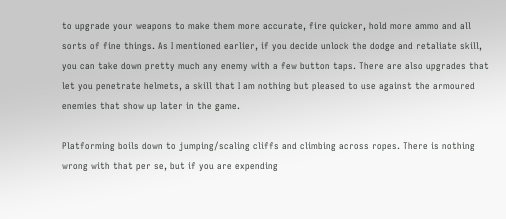to upgrade your weapons to make them more accurate, fire quicker, hold more ammo and all sorts of fine things. As I mentioned earlier, if you decide unlock the dodge and retaliate skill, you can take down pretty much any enemy with a few button taps. There are also upgrades that let you penetrate helmets, a skill that I am nothing but pleased to use against the armoured enemies that show up later in the game.

Platforming boils down to jumping/scaling cliffs and climbing across ropes. There is nothing wrong with that per se, but if you are expending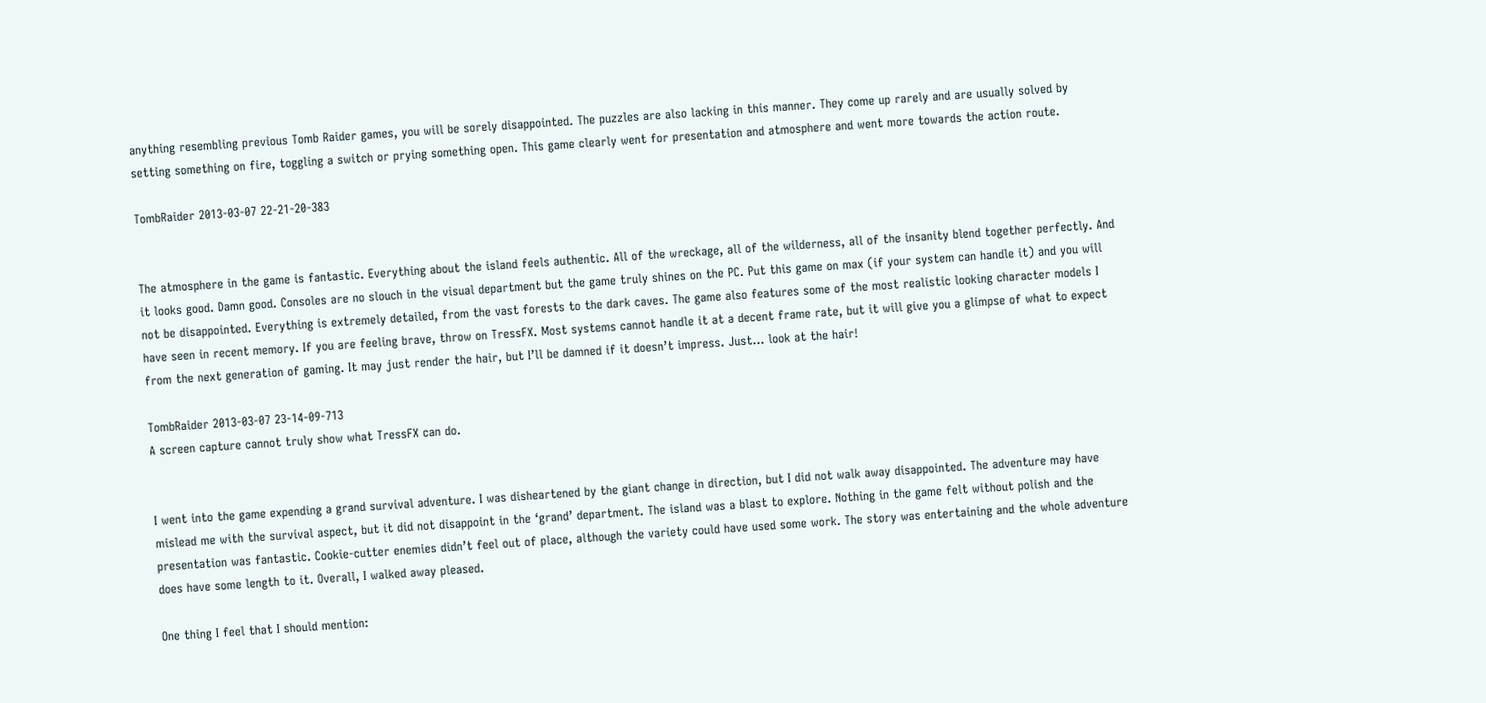anything resembling previous Tomb Raider games, you will be sorely disappointed. The puzzles are also lacking in this manner. They come up rarely and are usually solved by setting something on fire, toggling a switch or prying something open. This game clearly went for presentation and atmosphere and went more towards the action route.

TombRaider 2013-03-07 22-21-20-383


The atmosphere in the game is fantastic. Everything about the island feels authentic. All of the wreckage, all of the wilderness, all of the insanity blend together perfectly. And it looks good. Damn good. Consoles are no slouch in the visual department but the game truly shines on the PC. Put this game on max (if your system can handle it) and you will not be disappointed. Everything is extremely detailed, from the vast forests to the dark caves. The game also features some of the most realistic looking character models I have seen in recent memory. If you are feeling brave, throw on TressFX. Most systems cannot handle it at a decent frame rate, but it will give you a glimpse of what to expect from the next generation of gaming. It may just render the hair, but I’ll be damned if it doesn’t impress. Just… look at the hair!

TombRaider 2013-03-07 23-14-09-713
A screen capture cannot truly show what TressFX can do.


I went into the game expending a grand survival adventure. I was disheartened by the giant change in direction, but I did not walk away disappointed. The adventure may have mislead me with the survival aspect, but it did not disappoint in the ‘grand’ department. The island was a blast to explore. Nothing in the game felt without polish and the presentation was fantastic. Cookie-cutter enemies didn’t feel out of place, although the variety could have used some work. The story was entertaining and the whole adventure does have some length to it. Overall, I walked away pleased.

One thing I feel that I should mention: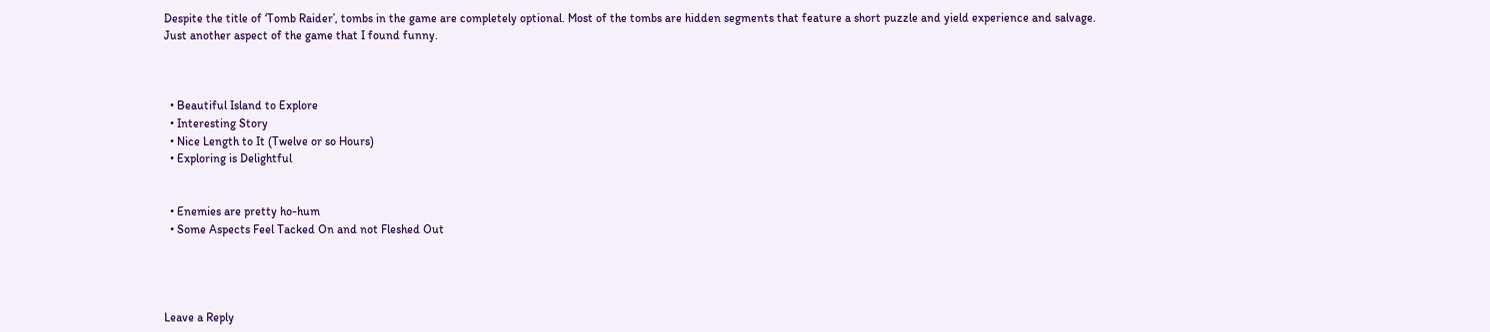Despite the title of ‘Tomb Raider’, tombs in the game are completely optional. Most of the tombs are hidden segments that feature a short puzzle and yield experience and salvage.  Just another aspect of the game that I found funny.



  • Beautiful Island to Explore
  • Interesting Story
  • Nice Length to It (Twelve or so Hours)
  • Exploring is Delightful


  • Enemies are pretty ho-hum
  • Some Aspects Feel Tacked On and not Fleshed Out




Leave a Reply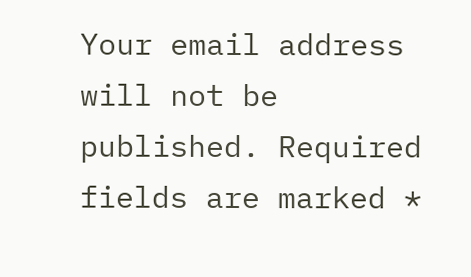Your email address will not be published. Required fields are marked *